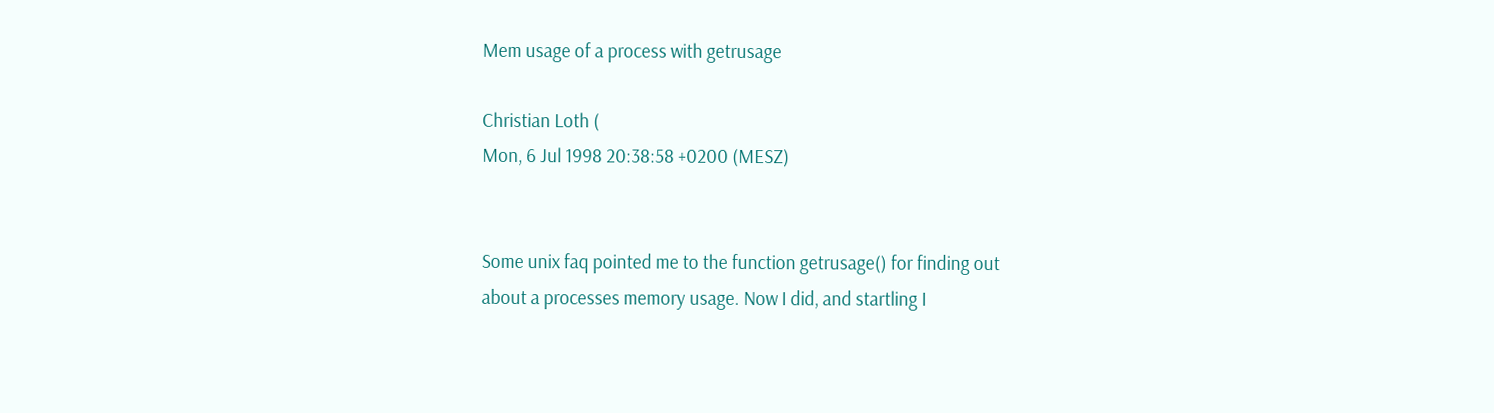Mem usage of a process with getrusage

Christian Loth (
Mon, 6 Jul 1998 20:38:58 +0200 (MESZ)


Some unix faq pointed me to the function getrusage() for finding out
about a processes memory usage. Now I did, and startling I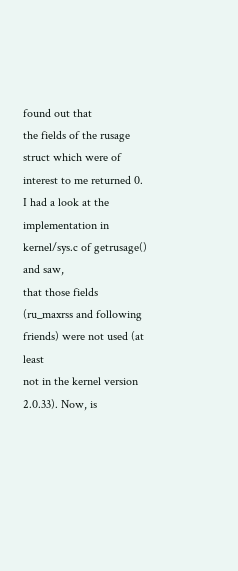found out that
the fields of the rusage struct which were of interest to me returned 0.
I had a look at the implementation in kernel/sys.c of getrusage() and saw,
that those fields (ru_maxrss and following friends) were not used (at least
not in the kernel version 2.0.33). Now, is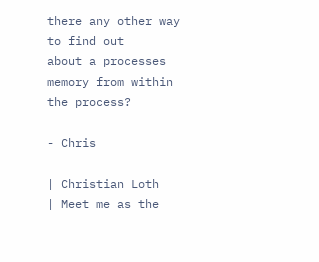there any other way to find out
about a processes memory from within the process?

- Chris

| Christian Loth                      | Meet me as the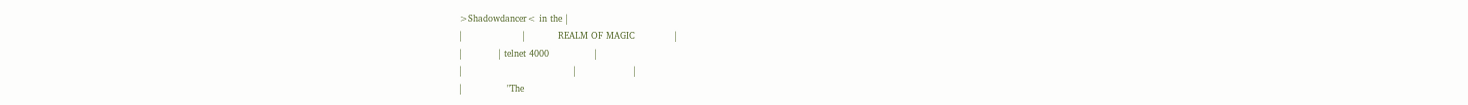>Shadowdancer< in the |
|                    |           REALM OF MAGIC             |
|            | telnet 4000               |
|                                     |                   |
|               "The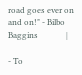road goes ever on and on!" - Bilbo Baggins              |

- To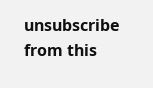unsubscribe from this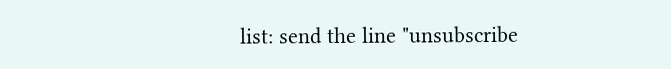list: send the line "unsubscribe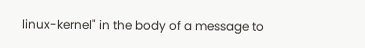linux-kernel" in the body of a message to